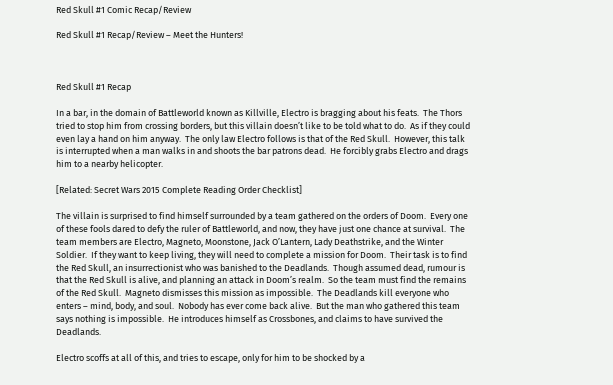Red Skull #1 Comic Recap/Review

Red Skull #1 Recap/Review – Meet the Hunters!



Red Skull #1 Recap

In a bar, in the domain of Battleworld known as Killville, Electro is bragging about his feats.  The Thors tried to stop him from crossing borders, but this villain doesn’t like to be told what to do.  As if they could even lay a hand on him anyway.  The only law Electro follows is that of the Red Skull.  However, this talk is interrupted when a man walks in and shoots the bar patrons dead.  He forcibly grabs Electro and drags him to a nearby helicopter.

[Related: Secret Wars 2015 Complete Reading Order Checklist]

The villain is surprised to find himself surrounded by a team gathered on the orders of Doom.  Every one of these fools dared to defy the ruler of Battleworld, and now, they have just one chance at survival.  The team members are Electro, Magneto, Moonstone, Jack O’Lantern, Lady Deathstrike, and the Winter Soldier.  If they want to keep living, they will need to complete a mission for Doom.  Their task is to find the Red Skull, an insurrectionist who was banished to the Deadlands.  Though assumed dead, rumour is that the Red Skull is alive, and planning an attack in Doom’s realm.  So the team must find the remains of the Red Skull.  Magneto dismisses this mission as impossible.  The Deadlands kill everyone who enters – mind, body, and soul.  Nobody has ever come back alive.  But the man who gathered this team says nothing is impossible.  He introduces himself as Crossbones, and claims to have survived the Deadlands.

Electro scoffs at all of this, and tries to escape, only for him to be shocked by a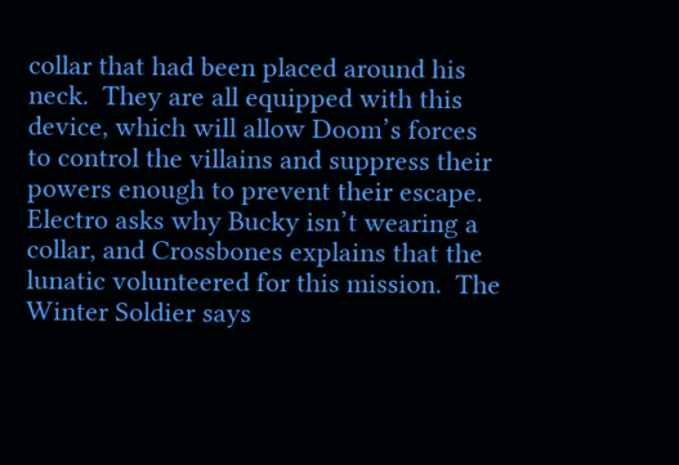collar that had been placed around his neck.  They are all equipped with this device, which will allow Doom’s forces to control the villains and suppress their powers enough to prevent their escape.  Electro asks why Bucky isn’t wearing a collar, and Crossbones explains that the lunatic volunteered for this mission.  The Winter Soldier says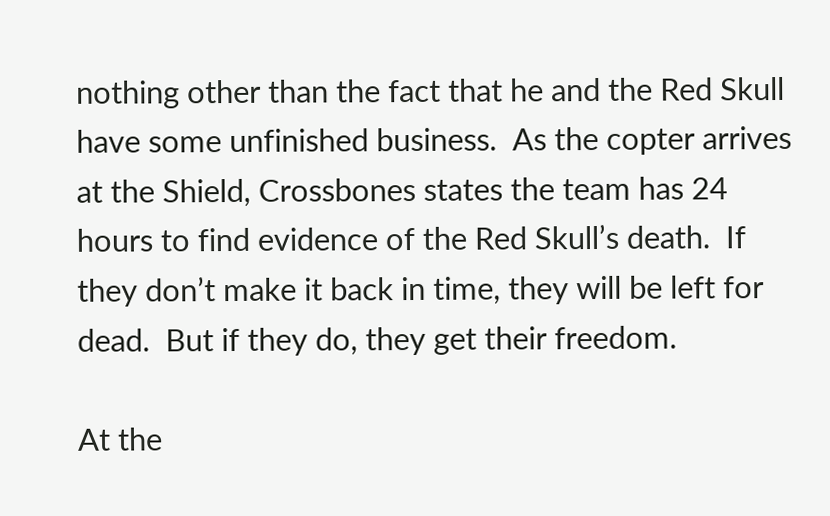nothing other than the fact that he and the Red Skull have some unfinished business.  As the copter arrives at the Shield, Crossbones states the team has 24 hours to find evidence of the Red Skull’s death.  If they don’t make it back in time, they will be left for dead.  But if they do, they get their freedom.

At the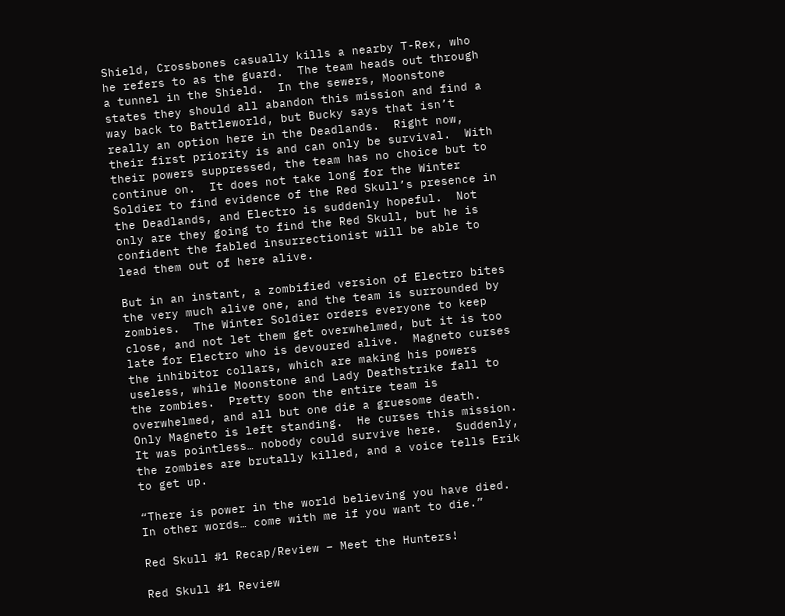Shield, Crossbones casually kills a nearby T-Rex, who he refers to as the guard.  The team heads out through a tunnel in the Shield.  In the sewers, Moonstone states they should all abandon this mission and find a way back to Battleworld, but Bucky says that isn’t really an option here in the Deadlands.  Right now, their first priority is and can only be survival.  With their powers suppressed, the team has no choice but to continue on.  It does not take long for the Winter Soldier to find evidence of the Red Skull’s presence in the Deadlands, and Electro is suddenly hopeful.  Not only are they going to find the Red Skull, but he is confident the fabled insurrectionist will be able to lead them out of here alive.

But in an instant, a zombified version of Electro bites the very much alive one, and the team is surrounded by zombies.  The Winter Soldier orders everyone to keep close, and not let them get overwhelmed, but it is too late for Electro who is devoured alive.  Magneto curses the inhibitor collars, which are making his powers useless, while Moonstone and Lady Deathstrike fall to the zombies.  Pretty soon the entire team is overwhelmed, and all but one die a gruesome death.  Only Magneto is left standing.  He curses this mission.  It was pointless… nobody could survive here.  Suddenly, the zombies are brutally killed, and a voice tells Erik to get up.

“There is power in the world believing you have died.  In other words… come with me if you want to die.”

Red Skull #1 Recap/Review – Meet the Hunters!

Red Skull #1 Review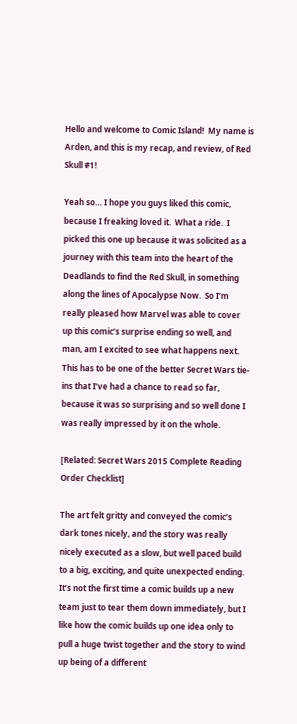Hello and welcome to Comic Island!  My name is Arden, and this is my recap, and review, of Red Skull #1!

Yeah so… I hope you guys liked this comic, because I freaking loved it.  What a ride.  I picked this one up because it was solicited as a journey with this team into the heart of the Deadlands to find the Red Skull, in something along the lines of Apocalypse Now.  So I’m really pleased how Marvel was able to cover up this comic’s surprise ending so well, and man, am I excited to see what happens next.  This has to be one of the better Secret Wars tie-ins that I’ve had a chance to read so far, because it was so surprising and so well done I was really impressed by it on the whole.

[Related: Secret Wars 2015 Complete Reading Order Checklist]

The art felt gritty and conveyed the comic’s dark tones nicely, and the story was really nicely executed as a slow, but well paced build to a big, exciting, and quite unexpected ending.  It’s not the first time a comic builds up a new team just to tear them down immediately, but I like how the comic builds up one idea only to pull a huge twist together and the story to wind up being of a different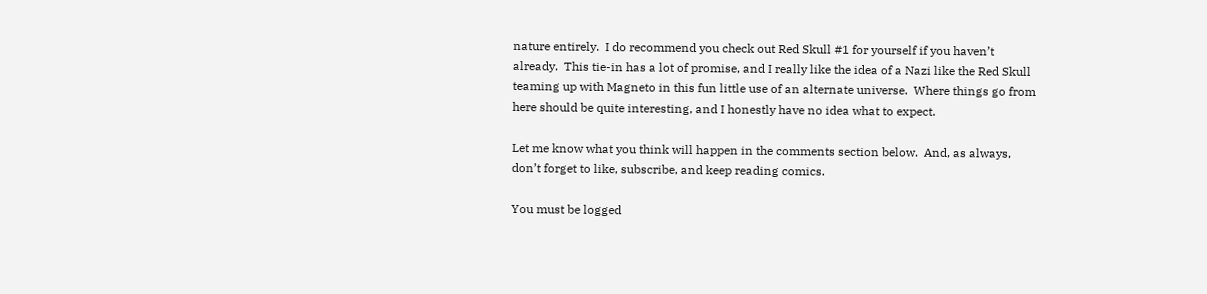nature entirely.  I do recommend you check out Red Skull #1 for yourself if you haven’t already.  This tie-in has a lot of promise, and I really like the idea of a Nazi like the Red Skull teaming up with Magneto in this fun little use of an alternate universe.  Where things go from here should be quite interesting, and I honestly have no idea what to expect.

Let me know what you think will happen in the comments section below.  And, as always, don’t forget to like, subscribe, and keep reading comics.

You must be logged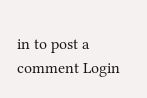in to post a comment Login